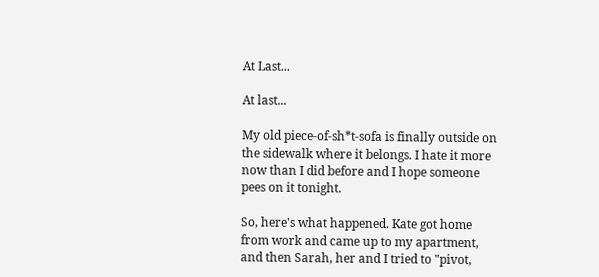At Last...

At last...

My old piece-of-sh*t-sofa is finally outside on the sidewalk where it belongs. I hate it more now than I did before and I hope someone pees on it tonight.

So, here's what happened. Kate got home from work and came up to my apartment, and then Sarah, her and I tried to "pivot,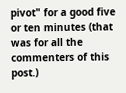pivot" for a good five or ten minutes (that was for all the commenters of this post.)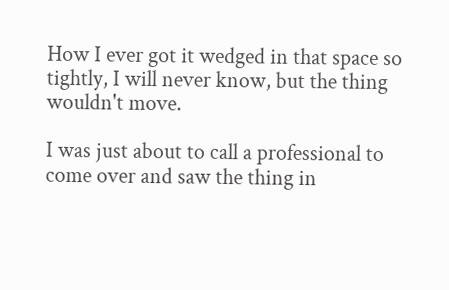How I ever got it wedged in that space so tightly, I will never know, but the thing wouldn't move.

I was just about to call a professional to come over and saw the thing in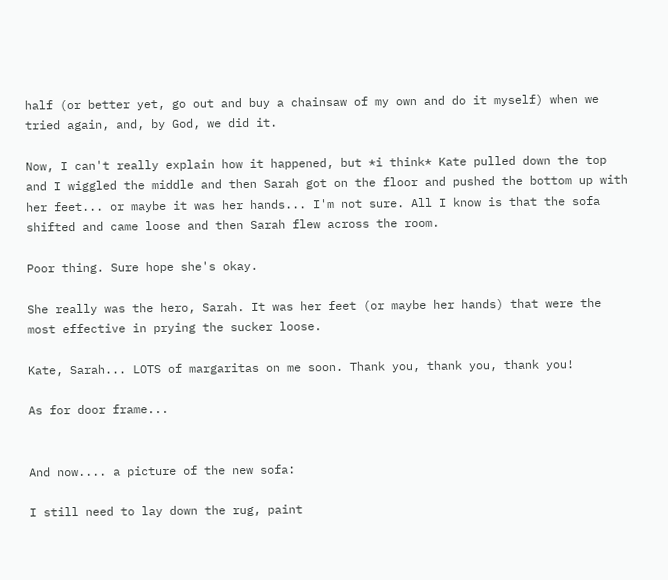half (or better yet, go out and buy a chainsaw of my own and do it myself) when we tried again, and, by God, we did it.

Now, I can't really explain how it happened, but *i think* Kate pulled down the top and I wiggled the middle and then Sarah got on the floor and pushed the bottom up with her feet... or maybe it was her hands... I'm not sure. All I know is that the sofa shifted and came loose and then Sarah flew across the room.

Poor thing. Sure hope she's okay.

She really was the hero, Sarah. It was her feet (or maybe her hands) that were the most effective in prying the sucker loose.

Kate, Sarah... LOTS of margaritas on me soon. Thank you, thank you, thank you!

As for door frame...


And now.... a picture of the new sofa:

I still need to lay down the rug, paint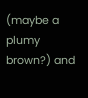(maybe a plumy brown?) and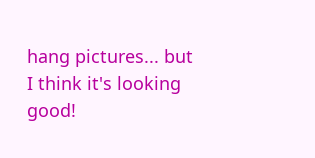hang pictures... but I think it's looking good!